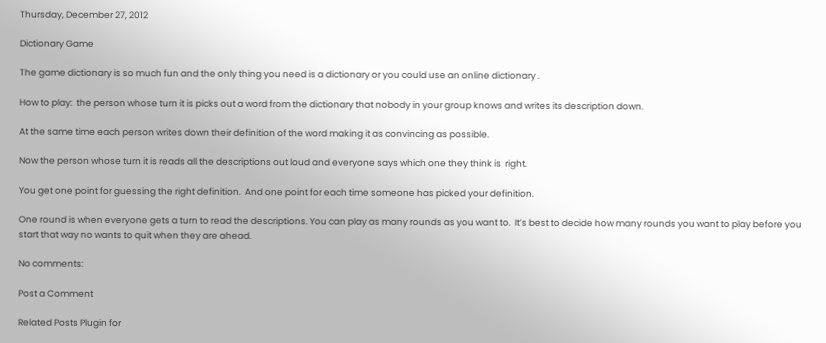Thursday, December 27, 2012

Dictionary Game

The game dictionary is so much fun and the only thing you need is a dictionary or you could use an online dictionary .

How to play:  the person whose turn it is picks out a word from the dictionary that nobody in your group knows and writes its description down.

At the same time each person writes down their definition of the word making it as convincing as possible.

Now the person whose turn it is reads all the descriptions out loud and everyone says which one they think is  right.

You get one point for guessing the right definition.  And one point for each time someone has picked your definition.

One round is when everyone gets a turn to read the descriptions. You can play as many rounds as you want to.  It’s best to decide how many rounds you want to play before you start that way no wants to quit when they are ahead.

No comments:

Post a Comment

Related Posts Plugin for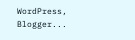WordPress, Blogger...